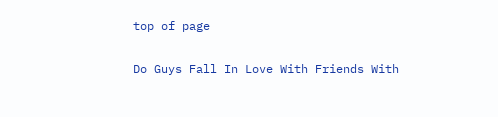top of page

Do Guys Fall In Love With Friends With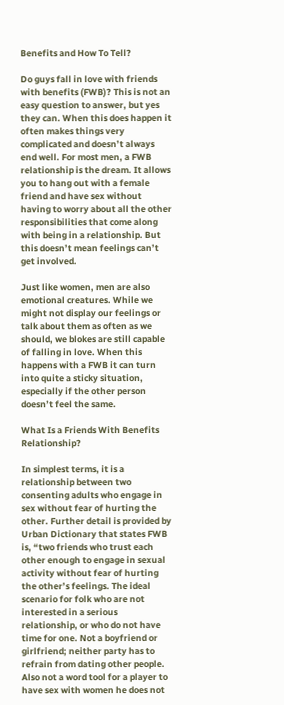Benefits and How To Tell?

Do guys fall in love with friends with benefits (FWB)? This is not an easy question to answer, but yes they can. When this does happen it often makes things very complicated and doesn’t always end well. For most men, a FWB relationship is the dream. It allows you to hang out with a female friend and have sex without having to worry about all the other responsibilities that come along with being in a relationship. But this doesn’t mean feelings can’t get involved.

Just like women, men are also emotional creatures. While we might not display our feelings or talk about them as often as we should, we blokes are still capable of falling in love. When this happens with a FWB it can turn into quite a sticky situation, especially if the other person doesn’t feel the same.

What Is a Friends With Benefits Relationship?

In simplest terms, it is a relationship between two consenting adults who engage in sex without fear of hurting the other. Further detail is provided by Urban Dictionary that states FWB is, “two friends who trust each other enough to engage in sexual activity without fear of hurting the other’s feelings. The ideal scenario for folk who are not interested in a serious relationship, or who do not have time for one. Not a boyfriend or girlfriend; neither party has to refrain from dating other people. Also not a word tool for a player to have sex with women he does not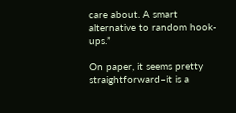care about. A smart alternative to random hook-ups.”

On paper, it seems pretty straightforward–it is a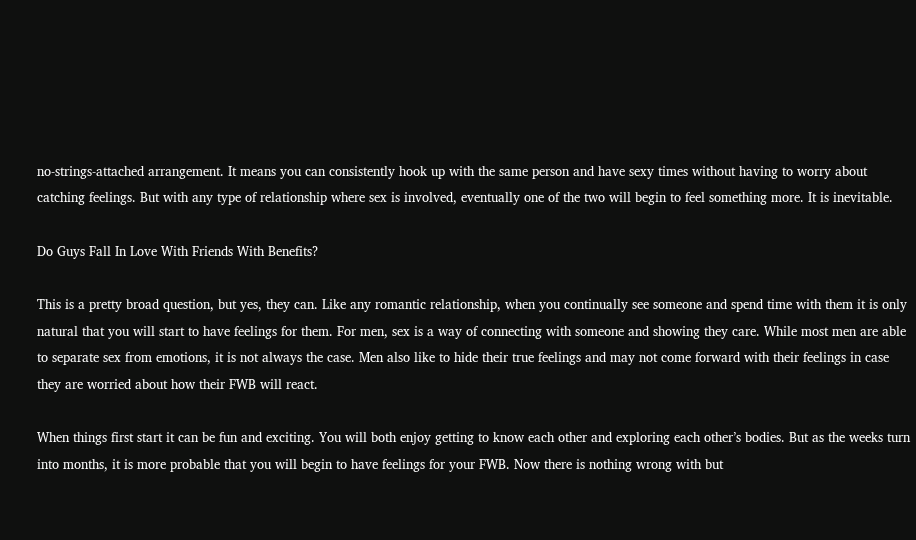no-strings-attached arrangement. It means you can consistently hook up with the same person and have sexy times without having to worry about catching feelings. But with any type of relationship where sex is involved, eventually one of the two will begin to feel something more. It is inevitable.

Do Guys Fall In Love With Friends With Benefits?

This is a pretty broad question, but yes, they can. Like any romantic relationship, when you continually see someone and spend time with them it is only natural that you will start to have feelings for them. For men, sex is a way of connecting with someone and showing they care. While most men are able to separate sex from emotions, it is not always the case. Men also like to hide their true feelings and may not come forward with their feelings in case they are worried about how their FWB will react.

When things first start it can be fun and exciting. You will both enjoy getting to know each other and exploring each other’s bodies. But as the weeks turn into months, it is more probable that you will begin to have feelings for your FWB. Now there is nothing wrong with but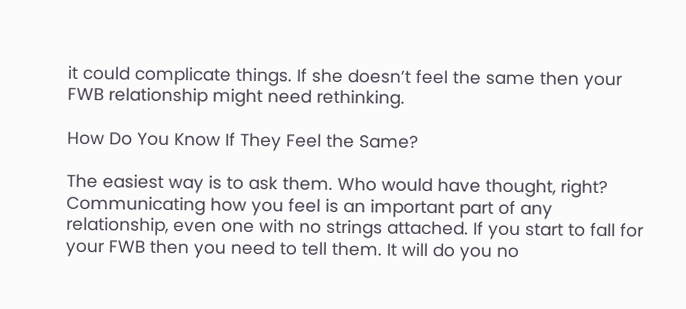it could complicate things. If she doesn’t feel the same then your FWB relationship might need rethinking.

How Do You Know If They Feel the Same?

The easiest way is to ask them. Who would have thought, right? Communicating how you feel is an important part of any relationship, even one with no strings attached. If you start to fall for your FWB then you need to tell them. It will do you no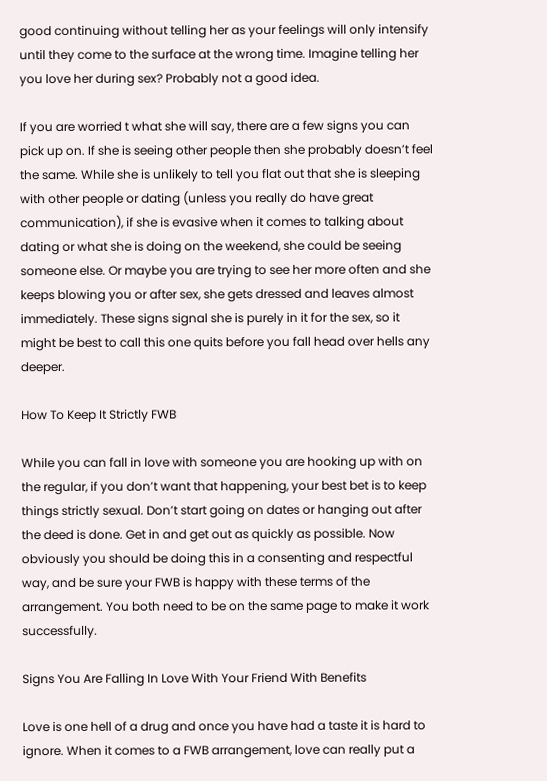good continuing without telling her as your feelings will only intensify until they come to the surface at the wrong time. Imagine telling her you love her during sex? Probably not a good idea.

If you are worried t what she will say, there are a few signs you can pick up on. If she is seeing other people then she probably doesn’t feel the same. While she is unlikely to tell you flat out that she is sleeping with other people or dating (unless you really do have great communication), if she is evasive when it comes to talking about dating or what she is doing on the weekend, she could be seeing someone else. Or maybe you are trying to see her more often and she keeps blowing you or after sex, she gets dressed and leaves almost immediately. These signs signal she is purely in it for the sex, so it might be best to call this one quits before you fall head over hells any deeper.

How To Keep It Strictly FWB

While you can fall in love with someone you are hooking up with on the regular, if you don’t want that happening, your best bet is to keep things strictly sexual. Don’t start going on dates or hanging out after the deed is done. Get in and get out as quickly as possible. Now obviously you should be doing this in a consenting and respectful way, and be sure your FWB is happy with these terms of the arrangement. You both need to be on the same page to make it work successfully.

Signs You Are Falling In Love With Your Friend With Benefits

Love is one hell of a drug and once you have had a taste it is hard to ignore. When it comes to a FWB arrangement, love can really put a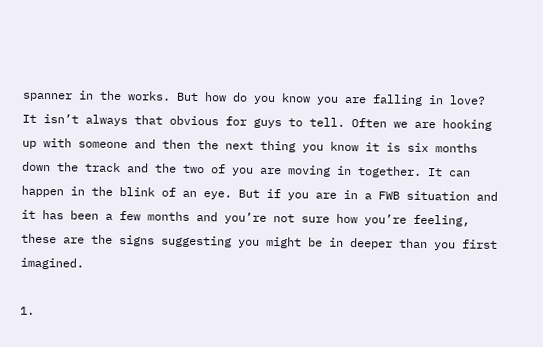spanner in the works. But how do you know you are falling in love? It isn’t always that obvious for guys to tell. Often we are hooking up with someone and then the next thing you know it is six months down the track and the two of you are moving in together. It can happen in the blink of an eye. But if you are in a FWB situation and it has been a few months and you’re not sure how you’re feeling, these are the signs suggesting you might be in deeper than you first imagined.

1.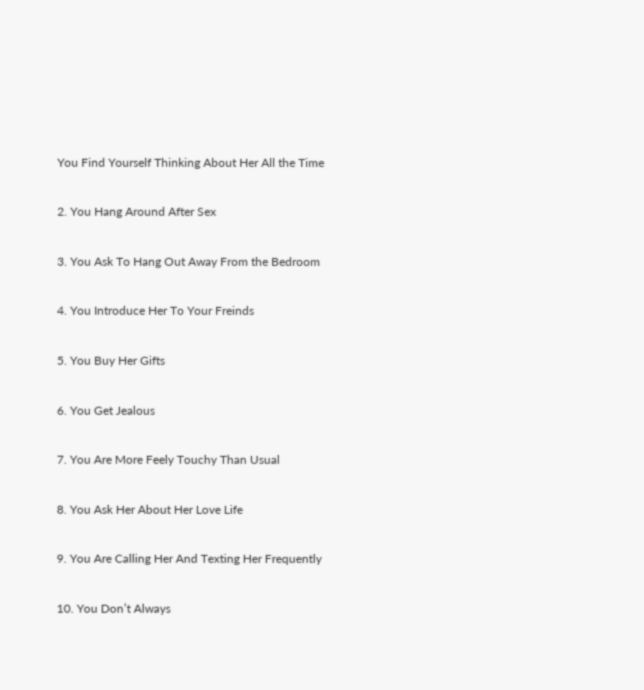You Find Yourself Thinking About Her All the Time

2. You Hang Around After Sex

3. You Ask To Hang Out Away From the Bedroom

4. You Introduce Her To Your Freinds

5. You Buy Her Gifts

6. You Get Jealous

7. You Are More Feely Touchy Than Usual

8. You Ask Her About Her Love Life

9. You Are Calling Her And Texting Her Frequently

10. You Don’t Always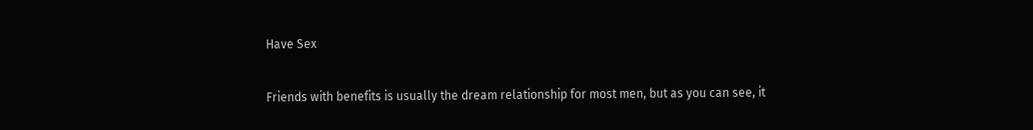Have Sex

Friends with benefits is usually the dream relationship for most men, but as you can see, it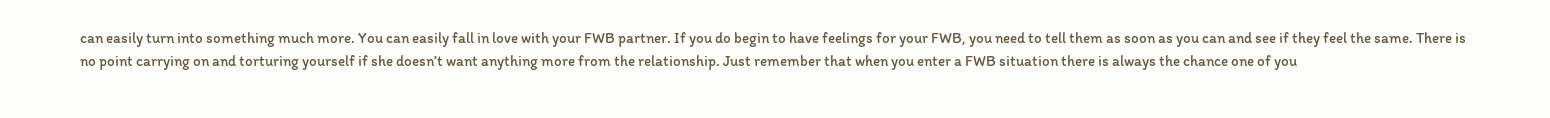can easily turn into something much more. You can easily fall in love with your FWB partner. If you do begin to have feelings for your FWB, you need to tell them as soon as you can and see if they feel the same. There is no point carrying on and torturing yourself if she doesn’t want anything more from the relationship. Just remember that when you enter a FWB situation there is always the chance one of you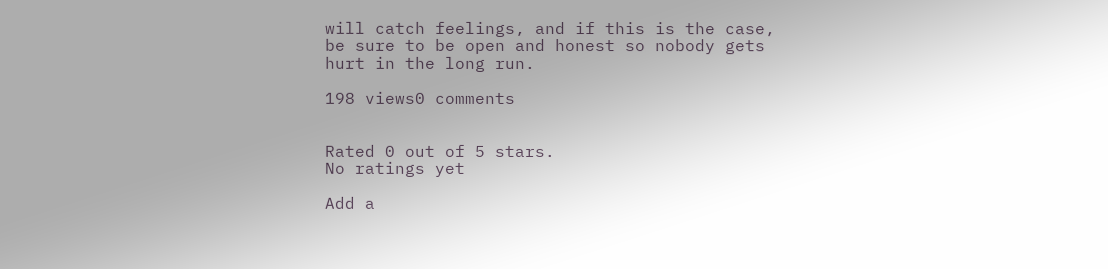will catch feelings, and if this is the case, be sure to be open and honest so nobody gets hurt in the long run.

198 views0 comments


Rated 0 out of 5 stars.
No ratings yet

Add a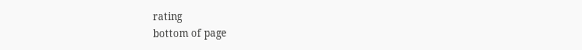rating
bottom of page